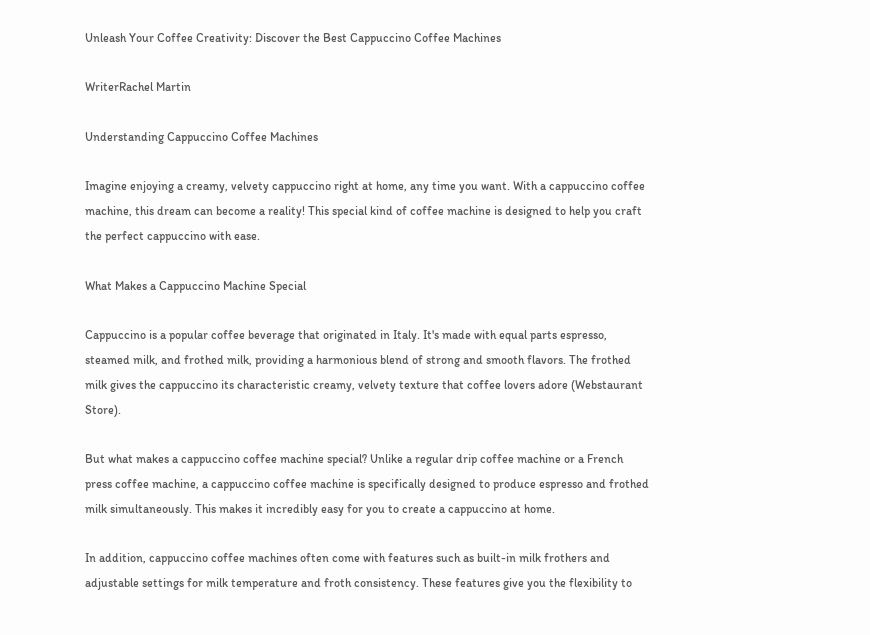Unleash Your Coffee Creativity: Discover the Best Cappuccino Coffee Machines

WriterRachel Martin

Understanding Cappuccino Coffee Machines

Imagine enjoying a creamy, velvety cappuccino right at home, any time you want. With a cappuccino coffee machine, this dream can become a reality! This special kind of coffee machine is designed to help you craft the perfect cappuccino with ease.

What Makes a Cappuccino Machine Special

Cappuccino is a popular coffee beverage that originated in Italy. It's made with equal parts espresso, steamed milk, and frothed milk, providing a harmonious blend of strong and smooth flavors. The frothed milk gives the cappuccino its characteristic creamy, velvety texture that coffee lovers adore (Webstaurant Store).

But what makes a cappuccino coffee machine special? Unlike a regular drip coffee machine or a French press coffee machine, a cappuccino coffee machine is specifically designed to produce espresso and frothed milk simultaneously. This makes it incredibly easy for you to create a cappuccino at home.

In addition, cappuccino coffee machines often come with features such as built-in milk frothers and adjustable settings for milk temperature and froth consistency. These features give you the flexibility to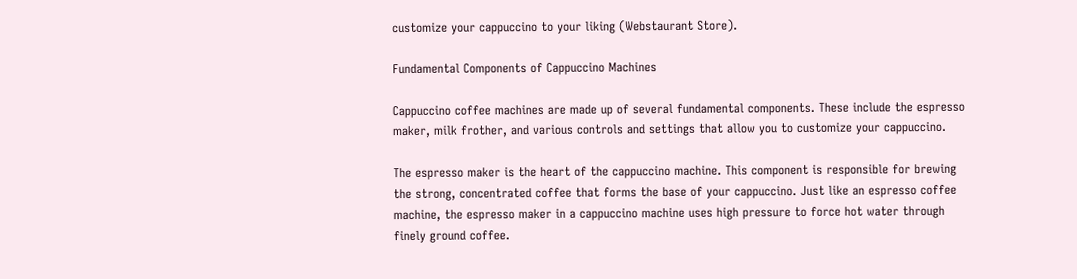customize your cappuccino to your liking (Webstaurant Store).

Fundamental Components of Cappuccino Machines

Cappuccino coffee machines are made up of several fundamental components. These include the espresso maker, milk frother, and various controls and settings that allow you to customize your cappuccino.

The espresso maker is the heart of the cappuccino machine. This component is responsible for brewing the strong, concentrated coffee that forms the base of your cappuccino. Just like an espresso coffee machine, the espresso maker in a cappuccino machine uses high pressure to force hot water through finely ground coffee.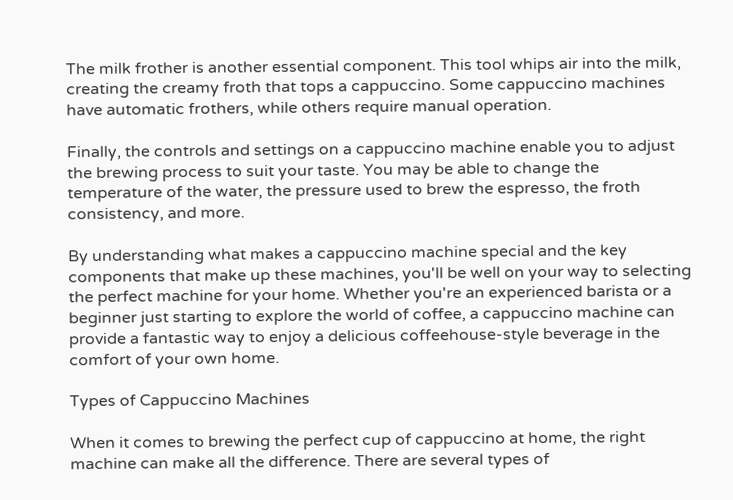The milk frother is another essential component. This tool whips air into the milk, creating the creamy froth that tops a cappuccino. Some cappuccino machines have automatic frothers, while others require manual operation.

Finally, the controls and settings on a cappuccino machine enable you to adjust the brewing process to suit your taste. You may be able to change the temperature of the water, the pressure used to brew the espresso, the froth consistency, and more.

By understanding what makes a cappuccino machine special and the key components that make up these machines, you'll be well on your way to selecting the perfect machine for your home. Whether you're an experienced barista or a beginner just starting to explore the world of coffee, a cappuccino machine can provide a fantastic way to enjoy a delicious coffeehouse-style beverage in the comfort of your own home.

Types of Cappuccino Machines

When it comes to brewing the perfect cup of cappuccino at home, the right machine can make all the difference. There are several types of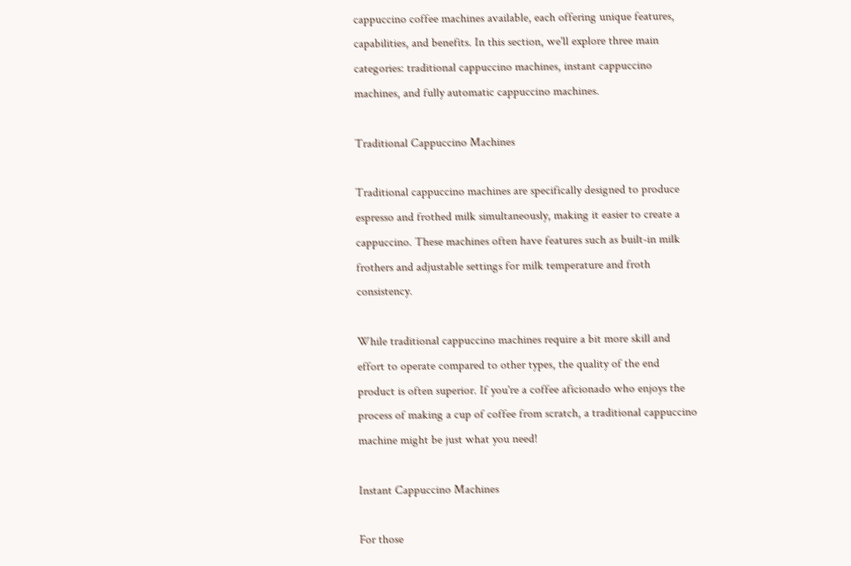cappuccino coffee machines available, each offering unique features, capabilities, and benefits. In this section, we'll explore three main categories: traditional cappuccino machines, instant cappuccino machines, and fully automatic cappuccino machines.

Traditional Cappuccino Machines

Traditional cappuccino machines are specifically designed to produce espresso and frothed milk simultaneously, making it easier to create a cappuccino. These machines often have features such as built-in milk frothers and adjustable settings for milk temperature and froth consistency.

While traditional cappuccino machines require a bit more skill and effort to operate compared to other types, the quality of the end product is often superior. If you're a coffee aficionado who enjoys the process of making a cup of coffee from scratch, a traditional cappuccino machine might be just what you need!

Instant Cappuccino Machines

For those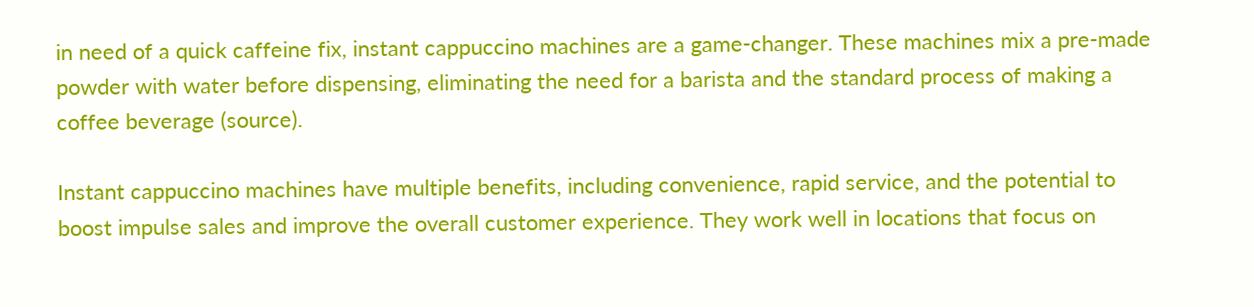in need of a quick caffeine fix, instant cappuccino machines are a game-changer. These machines mix a pre-made powder with water before dispensing, eliminating the need for a barista and the standard process of making a coffee beverage (source).

Instant cappuccino machines have multiple benefits, including convenience, rapid service, and the potential to boost impulse sales and improve the overall customer experience. They work well in locations that focus on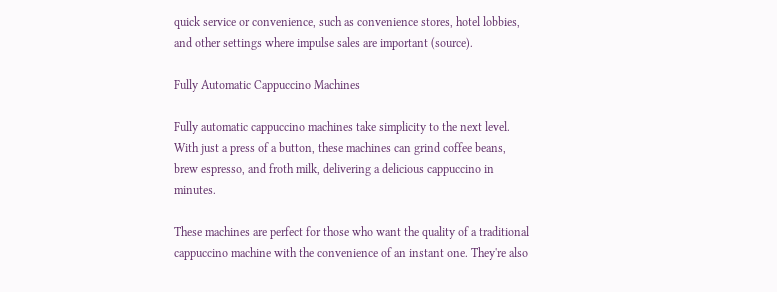quick service or convenience, such as convenience stores, hotel lobbies, and other settings where impulse sales are important (source).

Fully Automatic Cappuccino Machines

Fully automatic cappuccino machines take simplicity to the next level. With just a press of a button, these machines can grind coffee beans, brew espresso, and froth milk, delivering a delicious cappuccino in minutes.

These machines are perfect for those who want the quality of a traditional cappuccino machine with the convenience of an instant one. They're also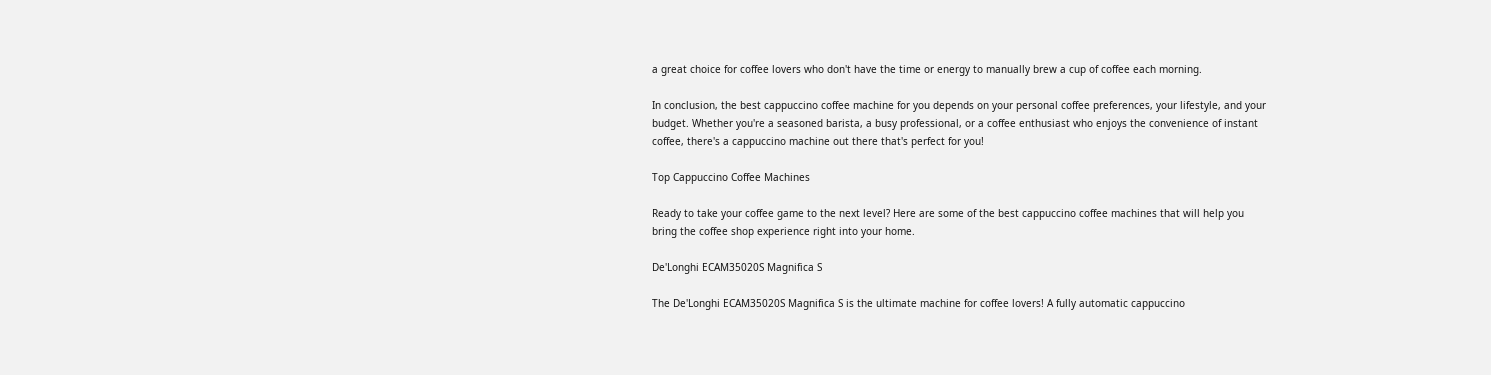a great choice for coffee lovers who don't have the time or energy to manually brew a cup of coffee each morning.

In conclusion, the best cappuccino coffee machine for you depends on your personal coffee preferences, your lifestyle, and your budget. Whether you're a seasoned barista, a busy professional, or a coffee enthusiast who enjoys the convenience of instant coffee, there's a cappuccino machine out there that's perfect for you!

Top Cappuccino Coffee Machines

Ready to take your coffee game to the next level? Here are some of the best cappuccino coffee machines that will help you bring the coffee shop experience right into your home.

De'Longhi ECAM35020S Magnifica S

The De'Longhi ECAM35020S Magnifica S is the ultimate machine for coffee lovers! A fully automatic cappuccino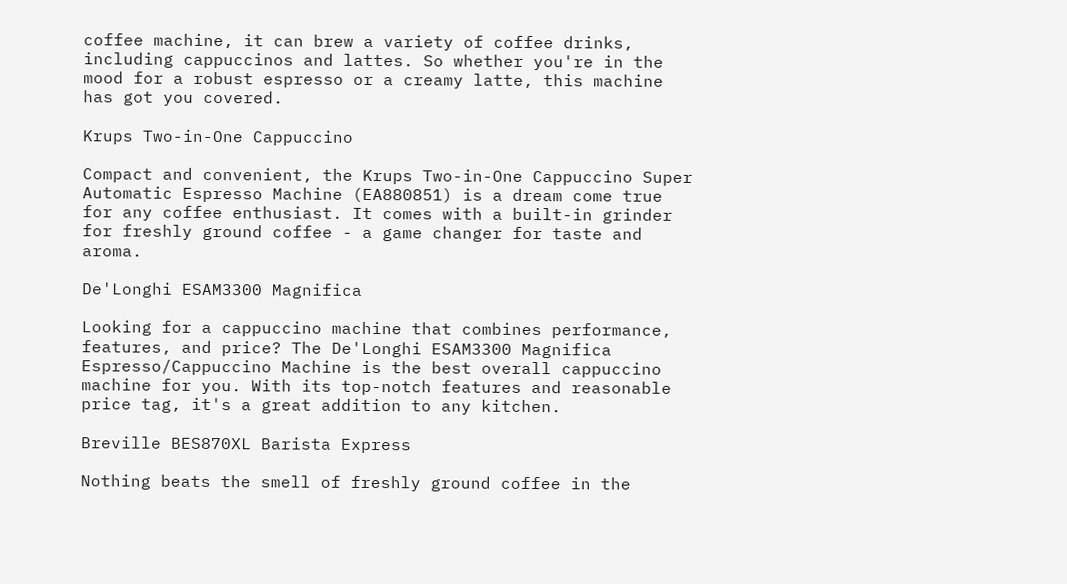coffee machine, it can brew a variety of coffee drinks, including cappuccinos and lattes. So whether you're in the mood for a robust espresso or a creamy latte, this machine has got you covered.

Krups Two-in-One Cappuccino

Compact and convenient, the Krups Two-in-One Cappuccino Super Automatic Espresso Machine (EA880851) is a dream come true for any coffee enthusiast. It comes with a built-in grinder for freshly ground coffee - a game changer for taste and aroma.

De'Longhi ESAM3300 Magnifica

Looking for a cappuccino machine that combines performance, features, and price? The De'Longhi ESAM3300 Magnifica Espresso/Cappuccino Machine is the best overall cappuccino machine for you. With its top-notch features and reasonable price tag, it's a great addition to any kitchen.

Breville BES870XL Barista Express

Nothing beats the smell of freshly ground coffee in the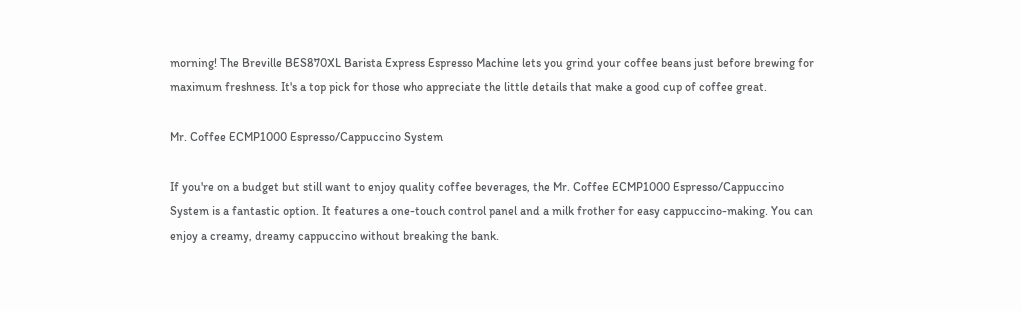morning! The Breville BES870XL Barista Express Espresso Machine lets you grind your coffee beans just before brewing for maximum freshness. It's a top pick for those who appreciate the little details that make a good cup of coffee great.

Mr. Coffee ECMP1000 Espresso/Cappuccino System

If you're on a budget but still want to enjoy quality coffee beverages, the Mr. Coffee ECMP1000 Espresso/Cappuccino System is a fantastic option. It features a one-touch control panel and a milk frother for easy cappuccino-making. You can enjoy a creamy, dreamy cappuccino without breaking the bank.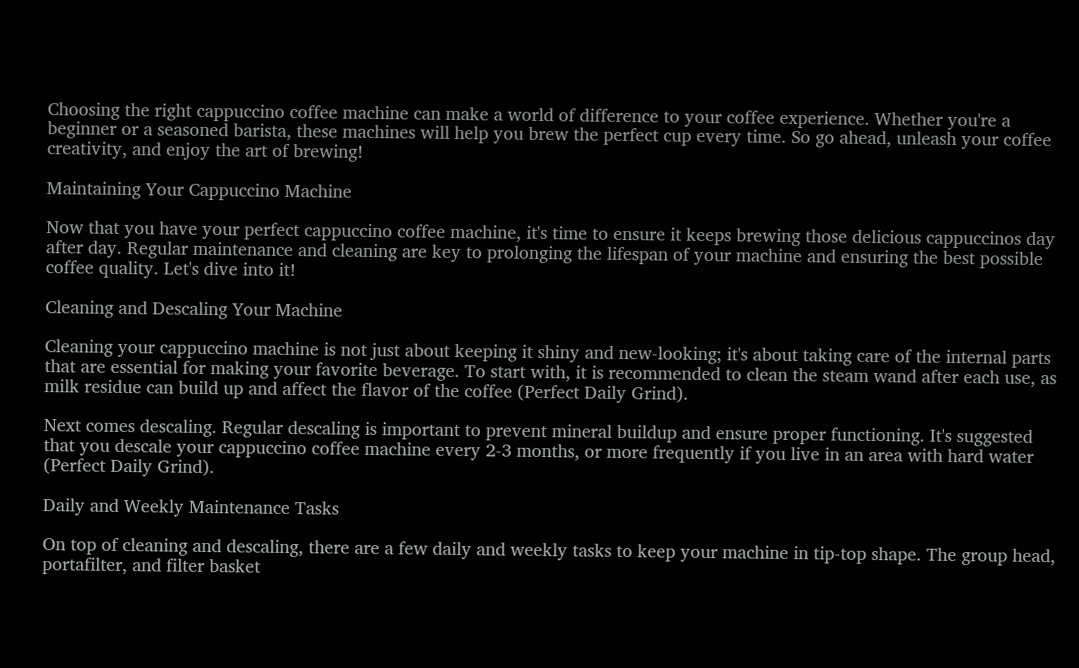Choosing the right cappuccino coffee machine can make a world of difference to your coffee experience. Whether you're a beginner or a seasoned barista, these machines will help you brew the perfect cup every time. So go ahead, unleash your coffee creativity, and enjoy the art of brewing!

Maintaining Your Cappuccino Machine

Now that you have your perfect cappuccino coffee machine, it's time to ensure it keeps brewing those delicious cappuccinos day after day. Regular maintenance and cleaning are key to prolonging the lifespan of your machine and ensuring the best possible coffee quality. Let's dive into it!

Cleaning and Descaling Your Machine

Cleaning your cappuccino machine is not just about keeping it shiny and new-looking; it's about taking care of the internal parts that are essential for making your favorite beverage. To start with, it is recommended to clean the steam wand after each use, as milk residue can build up and affect the flavor of the coffee (Perfect Daily Grind).

Next comes descaling. Regular descaling is important to prevent mineral buildup and ensure proper functioning. It's suggested that you descale your cappuccino coffee machine every 2-3 months, or more frequently if you live in an area with hard water (Perfect Daily Grind).

Daily and Weekly Maintenance Tasks

On top of cleaning and descaling, there are a few daily and weekly tasks to keep your machine in tip-top shape. The group head, portafilter, and filter basket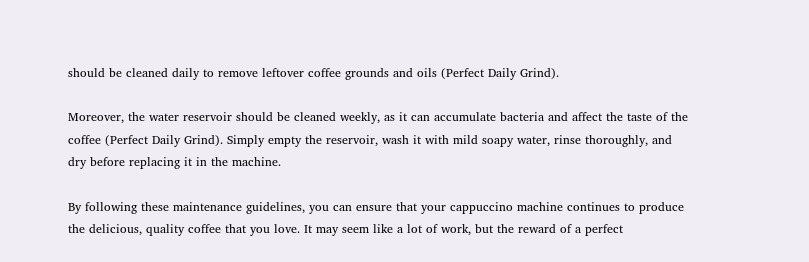should be cleaned daily to remove leftover coffee grounds and oils (Perfect Daily Grind).

Moreover, the water reservoir should be cleaned weekly, as it can accumulate bacteria and affect the taste of the coffee (Perfect Daily Grind). Simply empty the reservoir, wash it with mild soapy water, rinse thoroughly, and dry before replacing it in the machine.

By following these maintenance guidelines, you can ensure that your cappuccino machine continues to produce the delicious, quality coffee that you love. It may seem like a lot of work, but the reward of a perfect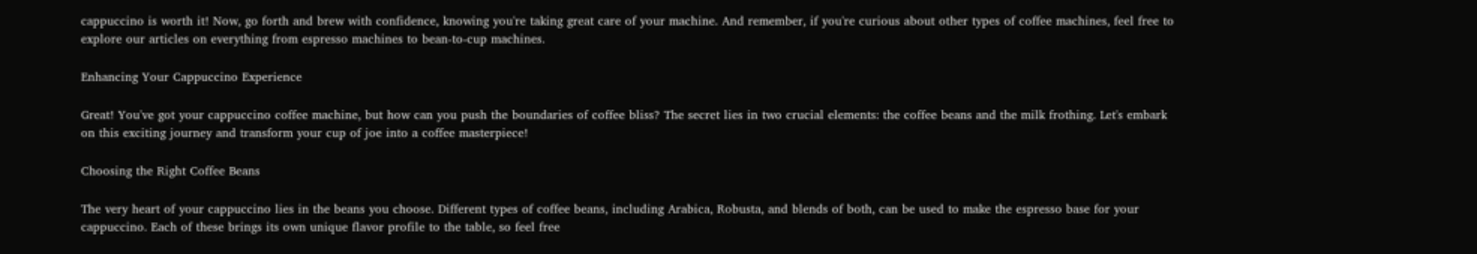cappuccino is worth it! Now, go forth and brew with confidence, knowing you're taking great care of your machine. And remember, if you're curious about other types of coffee machines, feel free to explore our articles on everything from espresso machines to bean-to-cup machines.

Enhancing Your Cappuccino Experience

Great! You've got your cappuccino coffee machine, but how can you push the boundaries of coffee bliss? The secret lies in two crucial elements: the coffee beans and the milk frothing. Let's embark on this exciting journey and transform your cup of joe into a coffee masterpiece!

Choosing the Right Coffee Beans

The very heart of your cappuccino lies in the beans you choose. Different types of coffee beans, including Arabica, Robusta, and blends of both, can be used to make the espresso base for your cappuccino. Each of these brings its own unique flavor profile to the table, so feel free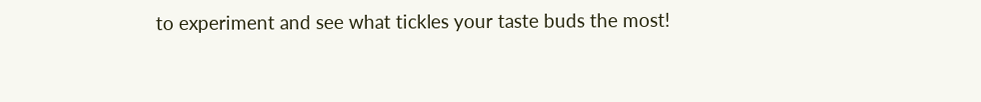to experiment and see what tickles your taste buds the most!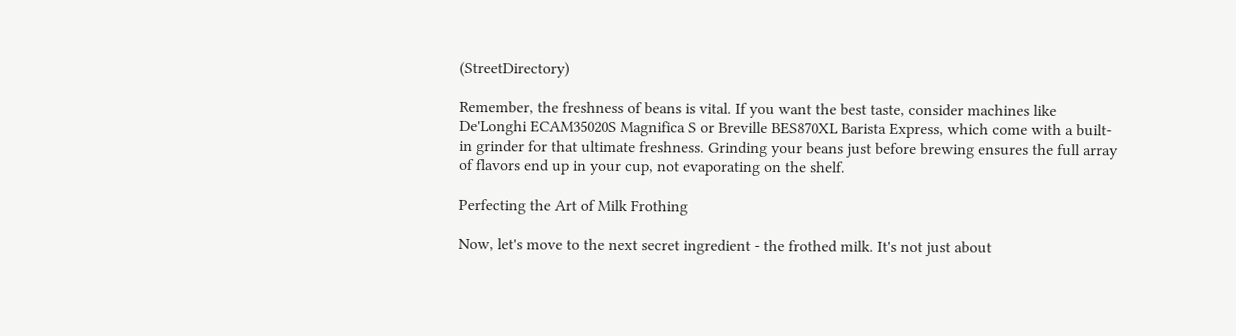(StreetDirectory)

Remember, the freshness of beans is vital. If you want the best taste, consider machines like De'Longhi ECAM35020S Magnifica S or Breville BES870XL Barista Express, which come with a built-in grinder for that ultimate freshness. Grinding your beans just before brewing ensures the full array of flavors end up in your cup, not evaporating on the shelf.

Perfecting the Art of Milk Frothing

Now, let's move to the next secret ingredient - the frothed milk. It's not just about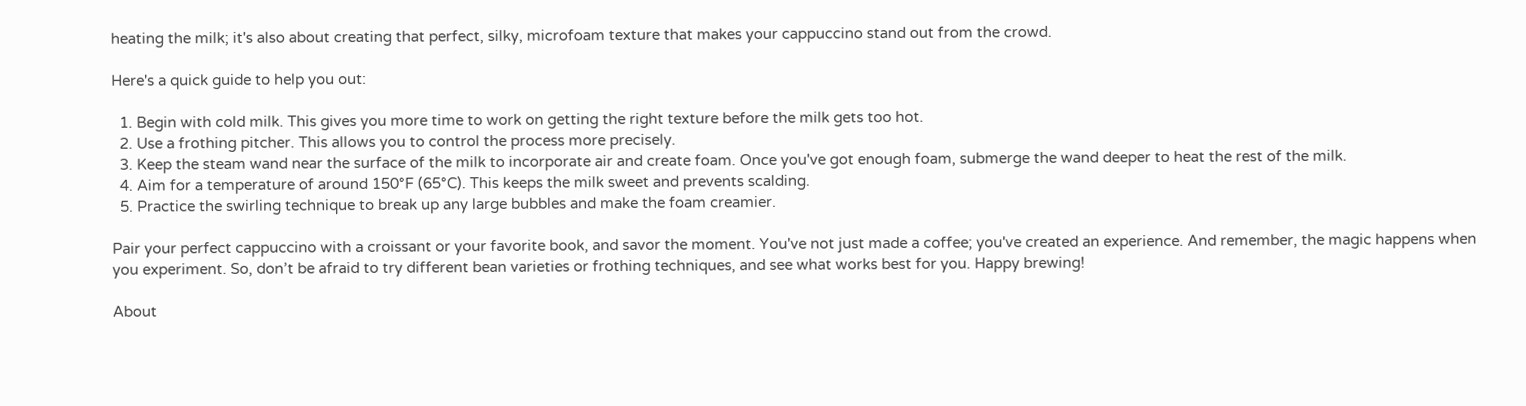heating the milk; it's also about creating that perfect, silky, microfoam texture that makes your cappuccino stand out from the crowd.

Here's a quick guide to help you out:

  1. Begin with cold milk. This gives you more time to work on getting the right texture before the milk gets too hot.
  2. Use a frothing pitcher. This allows you to control the process more precisely.
  3. Keep the steam wand near the surface of the milk to incorporate air and create foam. Once you've got enough foam, submerge the wand deeper to heat the rest of the milk.
  4. Aim for a temperature of around 150°F (65°C). This keeps the milk sweet and prevents scalding.
  5. Practice the swirling technique to break up any large bubbles and make the foam creamier.

Pair your perfect cappuccino with a croissant or your favorite book, and savor the moment. You've not just made a coffee; you've created an experience. And remember, the magic happens when you experiment. So, don’t be afraid to try different bean varieties or frothing techniques, and see what works best for you. Happy brewing!

About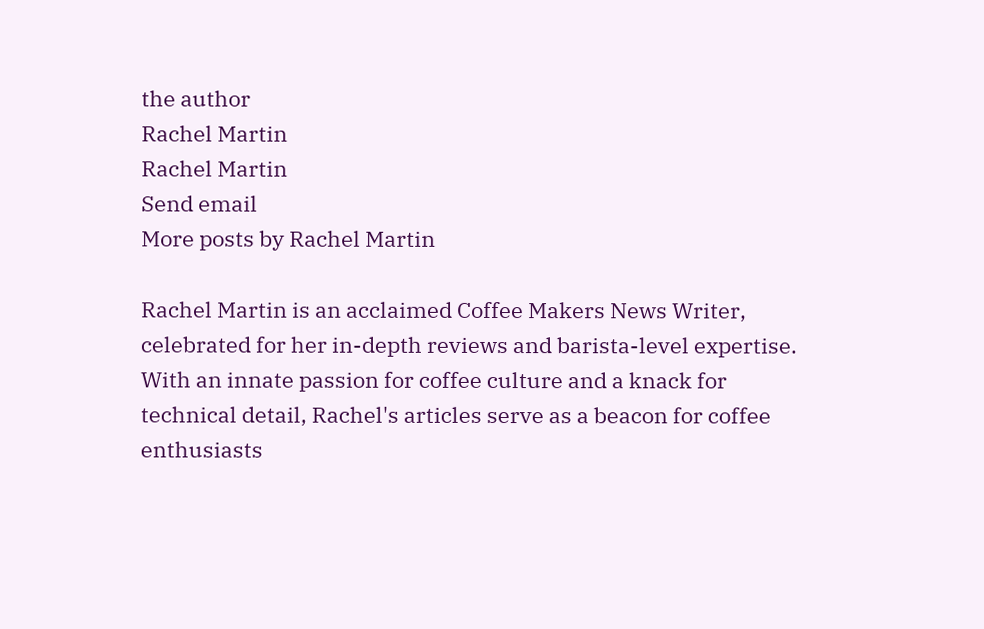the author
Rachel Martin
Rachel Martin
Send email
More posts by Rachel Martin

Rachel Martin is an acclaimed Coffee Makers News Writer, celebrated for her in-depth reviews and barista-level expertise. With an innate passion for coffee culture and a knack for technical detail, Rachel's articles serve as a beacon for coffee enthusiasts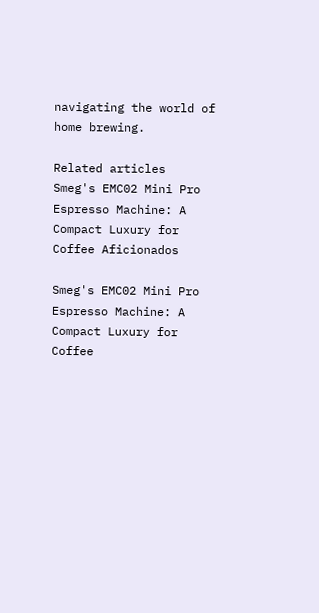navigating the world of home brewing.

Related articles
Smeg's EMC02 Mini Pro Espresso Machine: A Compact Luxury for Coffee Aficionados

Smeg's EMC02 Mini Pro Espresso Machine: A Compact Luxury for Coffee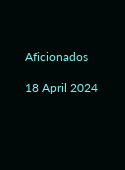Aficionados

18 April 2024